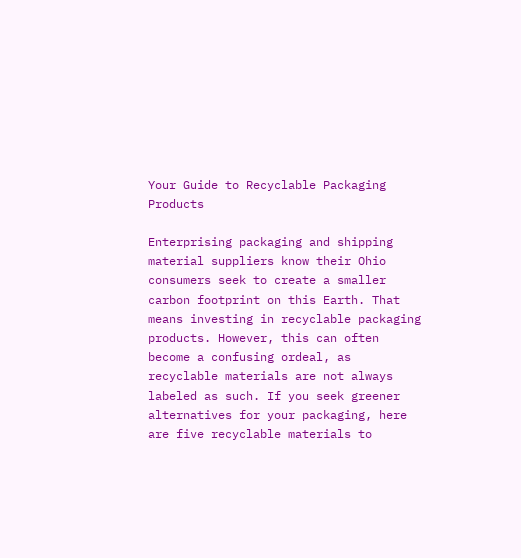Your Guide to Recyclable Packaging Products

Enterprising packaging and shipping material suppliers know their Ohio consumers seek to create a smaller carbon footprint on this Earth. That means investing in recyclable packaging products. However, this can often become a confusing ordeal, as recyclable materials are not always labeled as such. If you seek greener alternatives for your packaging, here are five recyclable materials to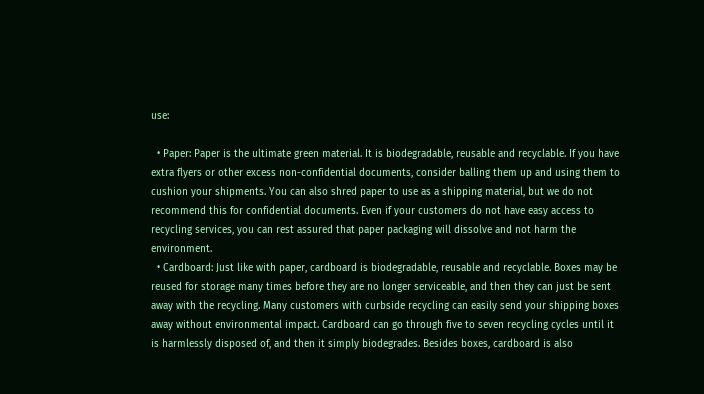use:

  • Paper: Paper is the ultimate green material. It is biodegradable, reusable and recyclable. If you have extra flyers or other excess non-confidential documents, consider balling them up and using them to cushion your shipments. You can also shred paper to use as a shipping material, but we do not recommend this for confidential documents. Even if your customers do not have easy access to recycling services, you can rest assured that paper packaging will dissolve and not harm the environment.
  • Cardboard: Just like with paper, cardboard is biodegradable, reusable and recyclable. Boxes may be reused for storage many times before they are no longer serviceable, and then they can just be sent away with the recycling. Many customers with curbside recycling can easily send your shipping boxes away without environmental impact. Cardboard can go through five to seven recycling cycles until it is harmlessly disposed of, and then it simply biodegrades. Besides boxes, cardboard is also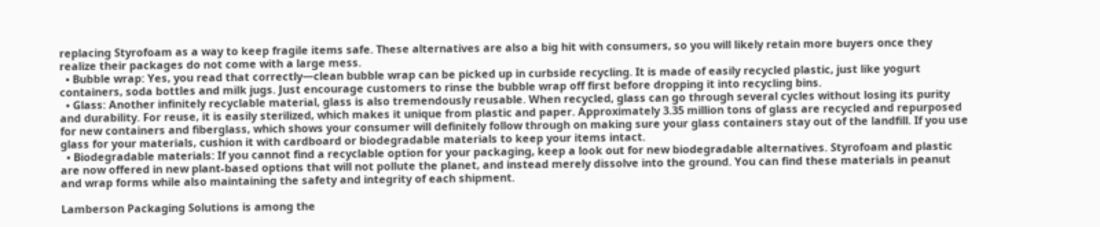replacing Styrofoam as a way to keep fragile items safe. These alternatives are also a big hit with consumers, so you will likely retain more buyers once they realize their packages do not come with a large mess.
  • Bubble wrap: Yes, you read that correctly—clean bubble wrap can be picked up in curbside recycling. It is made of easily recycled plastic, just like yogurt containers, soda bottles and milk jugs. Just encourage customers to rinse the bubble wrap off first before dropping it into recycling bins.
  • Glass: Another infinitely recyclable material, glass is also tremendously reusable. When recycled, glass can go through several cycles without losing its purity and durability. For reuse, it is easily sterilized, which makes it unique from plastic and paper. Approximately 3.35 million tons of glass are recycled and repurposed for new containers and fiberglass, which shows your consumer will definitely follow through on making sure your glass containers stay out of the landfill. If you use glass for your materials, cushion it with cardboard or biodegradable materials to keep your items intact.
  • Biodegradable materials: If you cannot find a recyclable option for your packaging, keep a look out for new biodegradable alternatives. Styrofoam and plastic are now offered in new plant-based options that will not pollute the planet, and instead merely dissolve into the ground. You can find these materials in peanut and wrap forms while also maintaining the safety and integrity of each shipment.

Lamberson Packaging Solutions is among the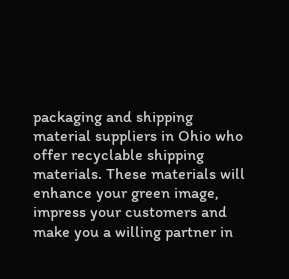packaging and shipping material suppliers in Ohio who offer recyclable shipping materials. These materials will enhance your green image, impress your customers and make you a willing partner in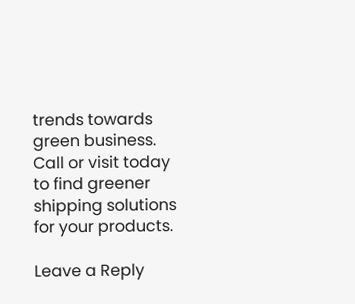trends towards green business. Call or visit today to find greener shipping solutions for your products.

Leave a Reply